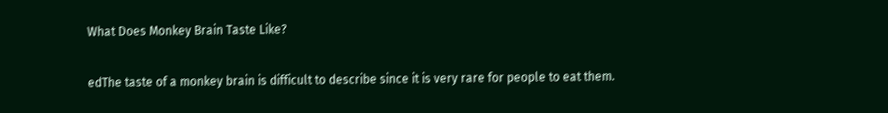What Does Monkey Brain Taste Like?

edThe taste of a monkey brain is difficult to describe since it is very rare for people to eat them.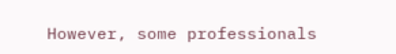However, some professionals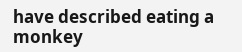have described eating a monkey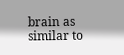brain as similar to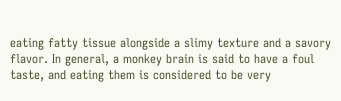eating fatty tissue alongside a slimy texture and a savory flavor. In general, a monkey brain is said to have a foul taste, and eating them is considered to be very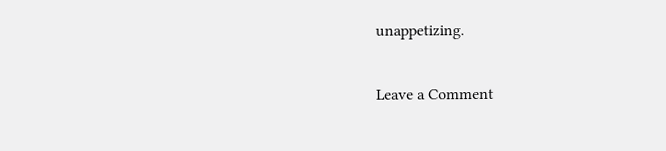unappetizing.

Leave a Comment